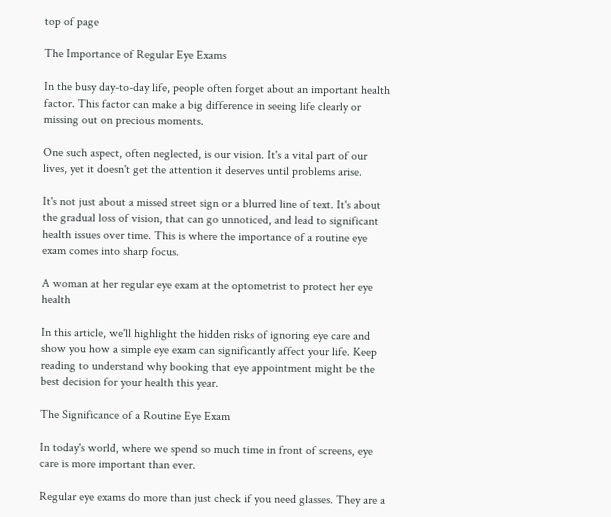top of page

The Importance of Regular Eye Exams

In the busy day-to-day life, people often forget about an important health factor. This factor can make a big difference in seeing life clearly or missing out on precious moments.

One such aspect, often neglected, is our vision. It's a vital part of our lives, yet it doesn't get the attention it deserves until problems arise.

It's not just about a missed street sign or a blurred line of text. It's about the gradual loss of vision, that can go unnoticed, and lead to significant health issues over time. This is where the importance of a routine eye exam comes into sharp focus.

A woman at her regular eye exam at the optometrist to protect her eye health

In this article, we'll highlight the hidden risks of ignoring eye care and show you how a simple eye exam can significantly affect your life. Keep reading to understand why booking that eye appointment might be the best decision for your health this year.

The Significance of a Routine Eye Exam

In today's world, where we spend so much time in front of screens, eye care is more important than ever.

Regular eye exams do more than just check if you need glasses. They are a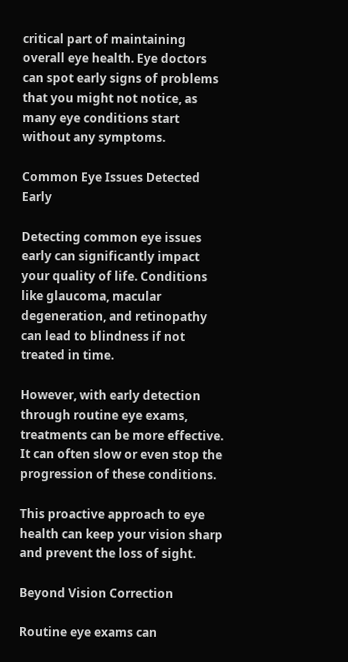critical part of maintaining overall eye health. Eye doctors can spot early signs of problems that you might not notice, as many eye conditions start without any symptoms.

Common Eye Issues Detected Early

Detecting common eye issues early can significantly impact your quality of life. Conditions like glaucoma, macular degeneration, and retinopathy can lead to blindness if not treated in time.

However, with early detection through routine eye exams, treatments can be more effective. It can often slow or even stop the progression of these conditions.

This proactive approach to eye health can keep your vision sharp and prevent the loss of sight.

Beyond Vision Correction

Routine eye exams can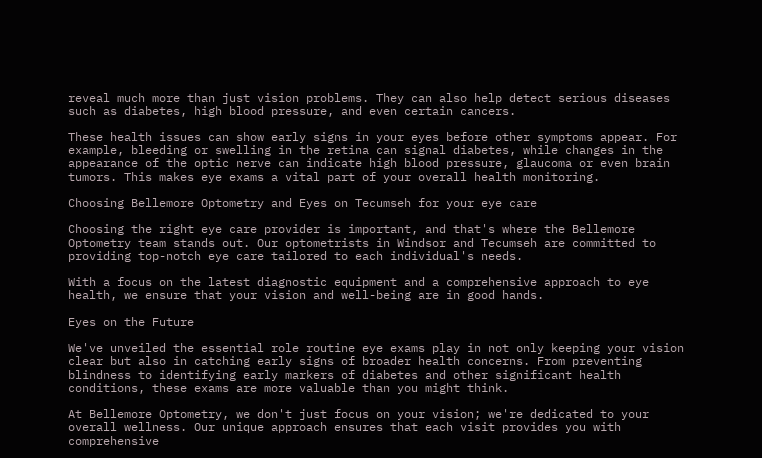reveal much more than just vision problems. They can also help detect serious diseases such as diabetes, high blood pressure, and even certain cancers.

These health issues can show early signs in your eyes before other symptoms appear. For example, bleeding or swelling in the retina can signal diabetes, while changes in the appearance of the optic nerve can indicate high blood pressure, glaucoma or even brain tumors. This makes eye exams a vital part of your overall health monitoring.

Choosing Bellemore Optometry and Eyes on Tecumseh for your eye care

Choosing the right eye care provider is important, and that's where the Bellemore Optometry team stands out. Our optometrists in Windsor and Tecumseh are committed to providing top-notch eye care tailored to each individual's needs.

With a focus on the latest diagnostic equipment and a comprehensive approach to eye health, we ensure that your vision and well-being are in good hands.

Eyes on the Future

We've unveiled the essential role routine eye exams play in not only keeping your vision clear but also in catching early signs of broader health concerns. From preventing blindness to identifying early markers of diabetes and other significant health conditions, these exams are more valuable than you might think.

At Bellemore Optometry, we don't just focus on your vision; we're dedicated to your overall wellness. Our unique approach ensures that each visit provides you with comprehensive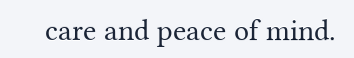care and peace of mind.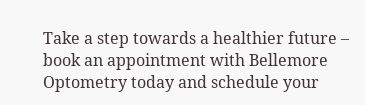Take a step towards a healthier future – book an appointment with Bellemore Optometry today and schedule your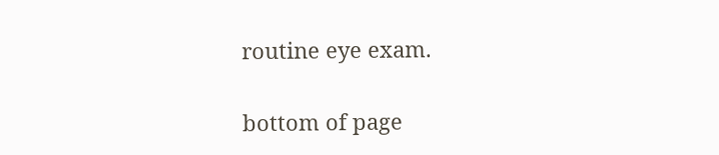routine eye exam.


bottom of page